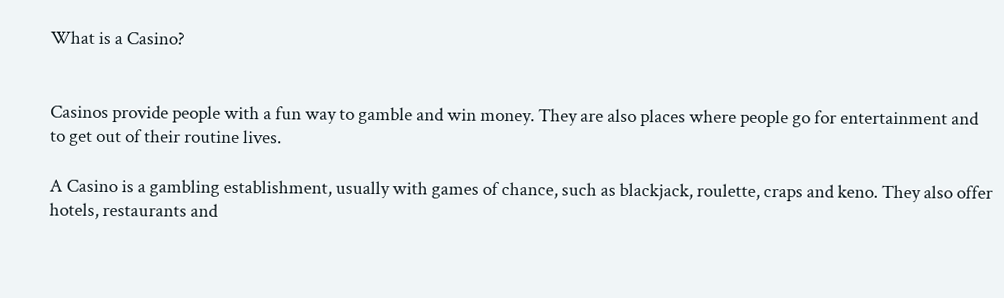What is a Casino?


Casinos provide people with a fun way to gamble and win money. They are also places where people go for entertainment and to get out of their routine lives.

A Casino is a gambling establishment, usually with games of chance, such as blackjack, roulette, craps and keno. They also offer hotels, restaurants and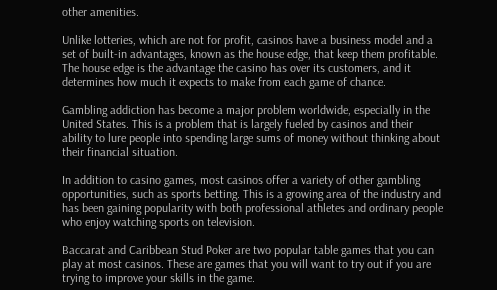other amenities.

Unlike lotteries, which are not for profit, casinos have a business model and a set of built-in advantages, known as the house edge, that keep them profitable. The house edge is the advantage the casino has over its customers, and it determines how much it expects to make from each game of chance.

Gambling addiction has become a major problem worldwide, especially in the United States. This is a problem that is largely fueled by casinos and their ability to lure people into spending large sums of money without thinking about their financial situation.

In addition to casino games, most casinos offer a variety of other gambling opportunities, such as sports betting. This is a growing area of the industry and has been gaining popularity with both professional athletes and ordinary people who enjoy watching sports on television.

Baccarat and Caribbean Stud Poker are two popular table games that you can play at most casinos. These are games that you will want to try out if you are trying to improve your skills in the game.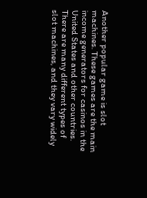Another popular game is slot machines. These games are the main income generators for casinos in the United States and other countries. There are many different types of slot machines, and they vary widely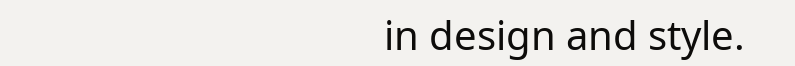in design and style.